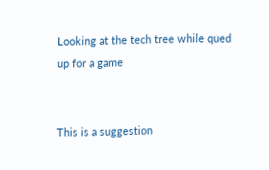Looking at the tech tree while qued up for a game


This is a suggestion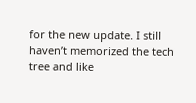for the new update. I still haven’t memorized the tech tree and like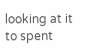looking at it to spent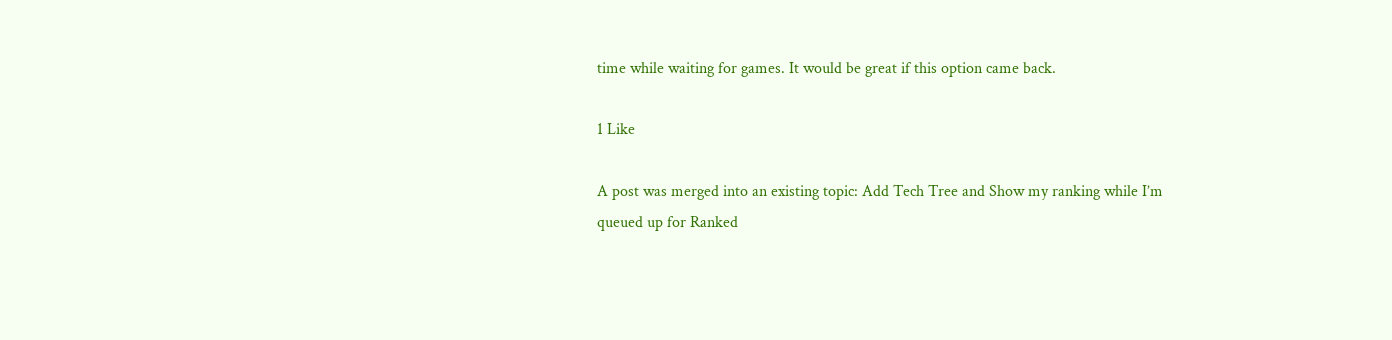time while waiting for games. It would be great if this option came back.

1 Like

A post was merged into an existing topic: Add Tech Tree and Show my ranking while I’m queued up for Ranked